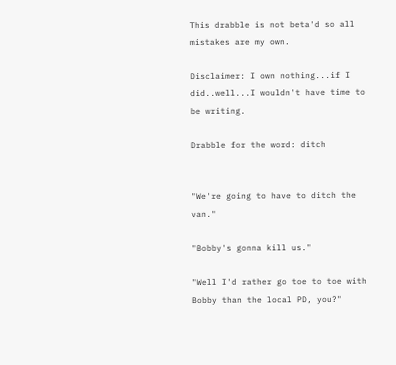This drabble is not beta'd so all mistakes are my own.

Disclaimer: I own nothing...if I did..well...I wouldn't have time to be writing.

Drabble for the word: ditch


"We're going to have to ditch the van."

"Bobby's gonna kill us."

"Well I'd rather go toe to toe with Bobby than the local PD, you?"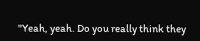"Yeah, yeah. Do you really think they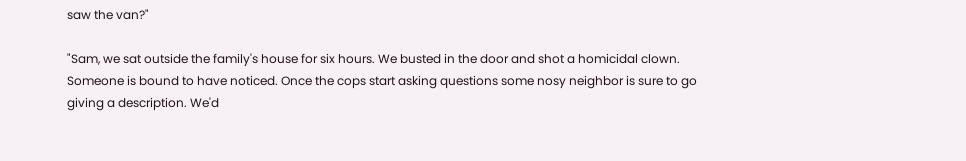saw the van?"

"Sam, we sat outside the family's house for six hours. We busted in the door and shot a homicidal clown. Someone is bound to have noticed. Once the cops start asking questions some nosy neighbor is sure to go giving a description. We'd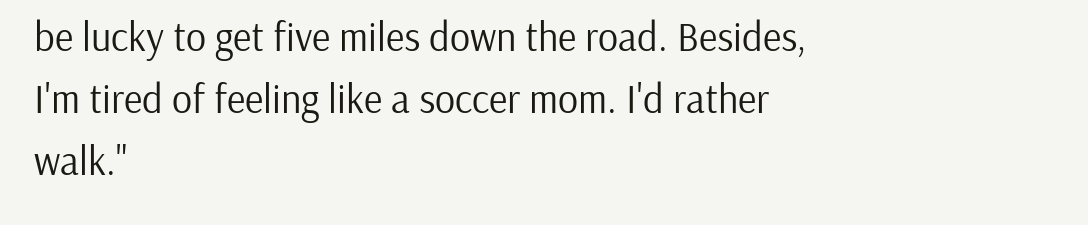be lucky to get five miles down the road. Besides, I'm tired of feeling like a soccer mom. I'd rather walk."